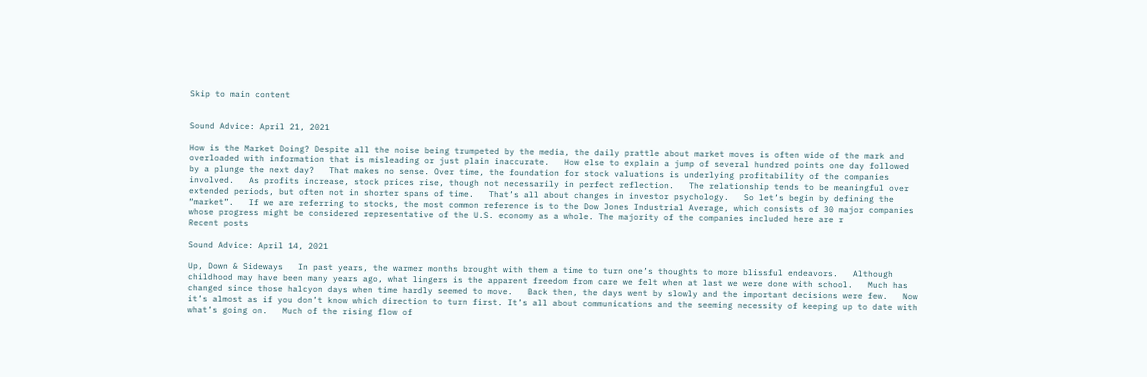Skip to main content


Sound Advice: April 21, 2021

How is the Market Doing? Despite all the noise being trumpeted by the media, the daily prattle about market moves is often wide of the mark and overloaded with information that is misleading or just plain inaccurate.   How else to explain a jump of several hundred points one day followed by a plunge the next day?   That makes no sense. Over time, the foundation for stock valuations is underlying profitability of the companies involved.   As profits increase, stock prices rise, though not necessarily in perfect reflection.   The relationship tends to be meaningful over extended periods, but often not in shorter spans of time.   That’s all about changes in investor psychology.   So let’s begin by defining the “market”.   If we are referring to stocks, the most common reference is to the Dow Jones Industrial Average, which consists of 30 major companies whose progress might be considered representative of the U.S. economy as a whole. The majority of the companies included here are r
Recent posts

Sound Advice: April 14, 2021

Up, Down & Sideways   In past years, the warmer months brought with them a time to turn one’s thoughts to more blissful endeavors.   Although childhood may have been many years ago, what lingers is the apparent freedom from care we felt when at last we were done with school.   Much has changed since those halcyon days when time hardly seemed to move.   Back then, the days went by slowly and the important decisions were few.   Now it’s almost as if you don’t know which direction to turn first. It’s all about communications and the seeming necessity of keeping up to date with what’s going on.   Much of the rising flow of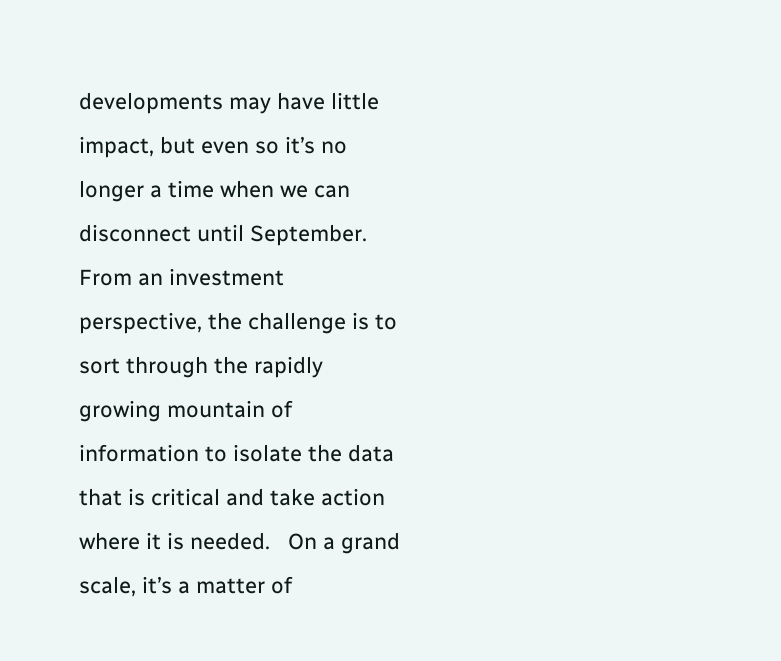developments may have little impact, but even so it’s no longer a time when we can disconnect until September. From an investment perspective, the challenge is to sort through the rapidly growing mountain of information to isolate the data that is critical and take action where it is needed.   On a grand scale, it’s a matter of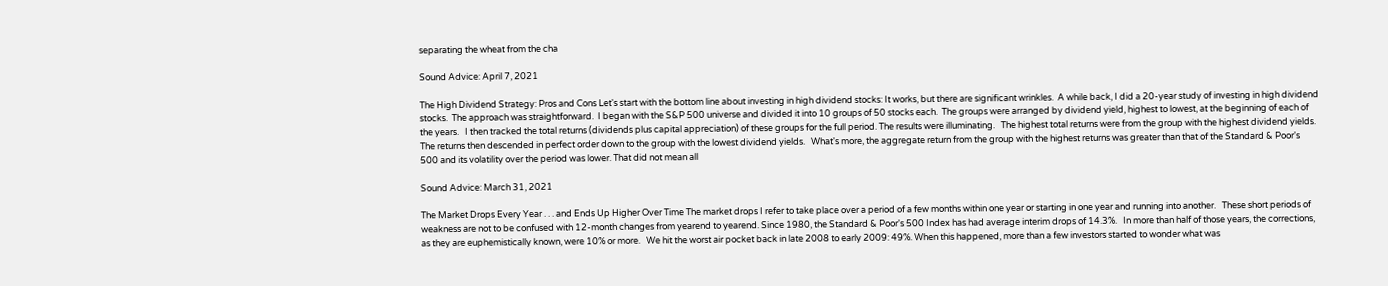separating the wheat from the cha

Sound Advice: April 7, 2021

The High Dividend Strategy: Pros and Cons Let's start with the bottom line about investing in high dividend stocks: It works, but there are significant wrinkles.  A while back, I did a 20-year study of investing in high dividend stocks.  The approach was straightforward.  I began with the S&P 500 universe and divided it into 10 groups of 50 stocks each.  The groups were arranged by dividend yield, highest to lowest, at the beginning of each of the years.   I then tracked the total returns (dividends plus capital appreciation) of these groups for the full period. The results were illuminating.   The highest total returns were from the group with the highest dividend yields.   The returns then descended in perfect order down to the group with the lowest dividend yields.   What's more, the aggregate return from the group with the highest returns was greater than that of the Standard & Poor's 500 and its volatility over the period was lower. That did not mean all

Sound Advice: March 31, 2021

The Market Drops Every Year . . . and Ends Up Higher Over Time The market drops I refer to take place over a period of a few months within one year or starting in one year and running into another.   These short periods of weakness are not to be confused with 12-month changes from yearend to yearend. Since 1980, the Standard & Poor's 500 Index has had average interim drops of 14.3%.   In more than half of those years, the corrections, as they are euphemistically known, were 10% or more.   We hit the worst air pocket back in late 2008 to early 2009: 49%. When this happened, more than a few investors started to wonder what was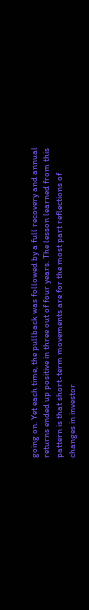going on. Yet each time, the pullback was followed by a full recovery and annual returns ended up positive in three out of four years. The lesson learned from this pattern is that short-term movements are for the most part reflections of changes in investor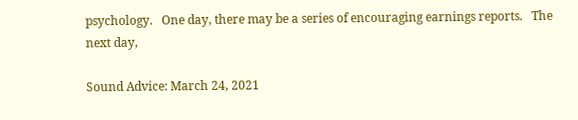psychology.   One day, there may be a series of encouraging earnings reports.   The next day,

Sound Advice: March 24, 2021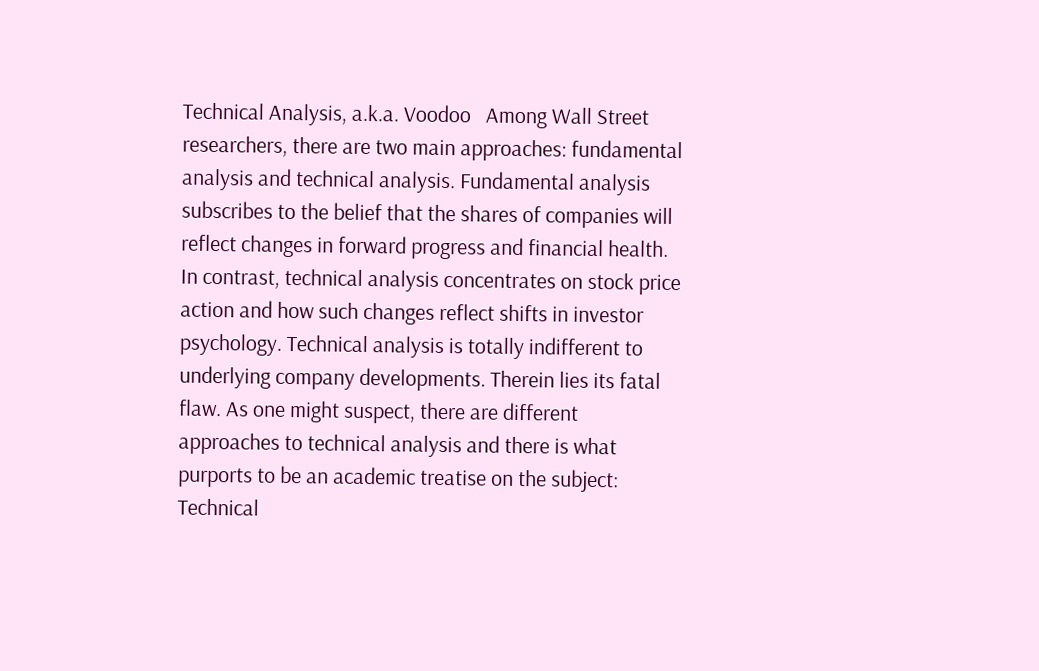Technical Analysis, a.k.a. Voodoo   Among Wall Street researchers, there are two main approaches: fundamental analysis and technical analysis. Fundamental analysis subscribes to the belief that the shares of companies will reflect changes in forward progress and financial health. In contrast, technical analysis concentrates on stock price action and how such changes reflect shifts in investor psychology. Technical analysis is totally indifferent to underlying company developments. Therein lies its fatal flaw. As one might suspect, there are different approaches to technical analysis and there is what purports to be an academic treatise on the subject: Technical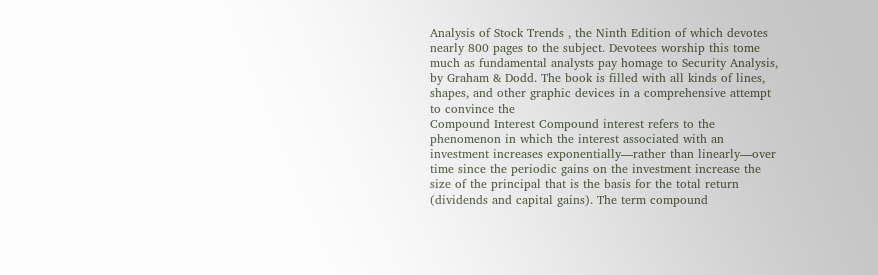Analysis of Stock Trends , the Ninth Edition of which devotes nearly 800 pages to the subject. Devotees worship this tome much as fundamental analysts pay homage to Security Analysis, by Graham & Dodd. The book is filled with all kinds of lines, shapes, and other graphic devices in a comprehensive attempt to convince the
Compound Interest Compound interest refers to the phenomenon in which the interest associated with an investment increases exponentially—rather than linearly—over time since the periodic gains on the investment increase the size of the principal that is the basis for the total return (dividends and capital gains). The term compound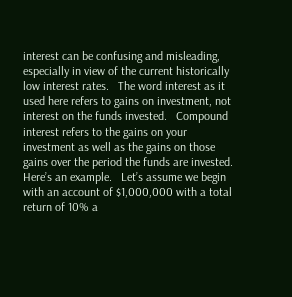interest can be confusing and misleading, especially in view of the current historically low interest rates.   The word interest as it used here refers to gains on investment, not interest on the funds invested.   Compound interest refers to the gains on your investment as well as the gains on those gains over the period the funds are invested. Here’s an example.   Let’s assume we begin with an account of $1,000,000 with a total return of 10% a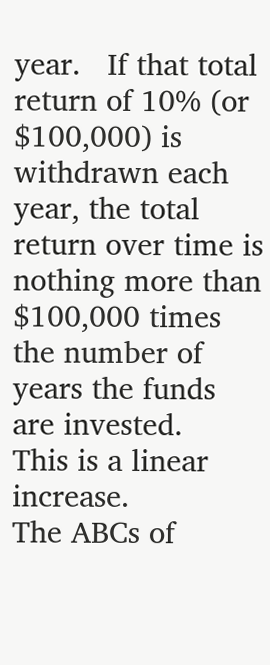year.   If that total return of 10% (or $100,000) is withdrawn each year, the total return over time is nothing more than $100,000 times the number of years the funds are invested.   This is a linear increase.
The ABCs of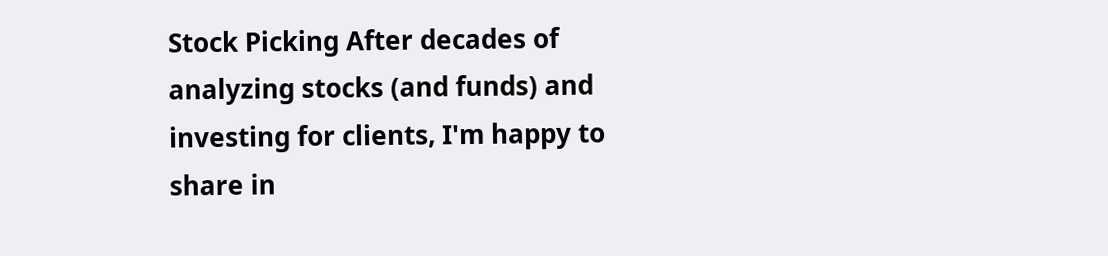Stock Picking After decades of analyzing stocks (and funds) and investing for clients, I'm happy to share in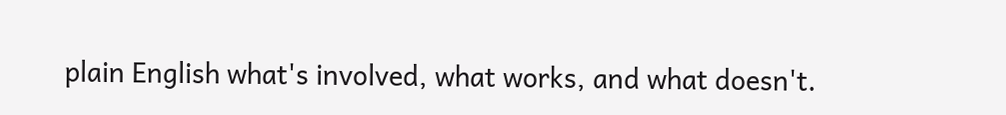plain English what's involved, what works, and what doesn't.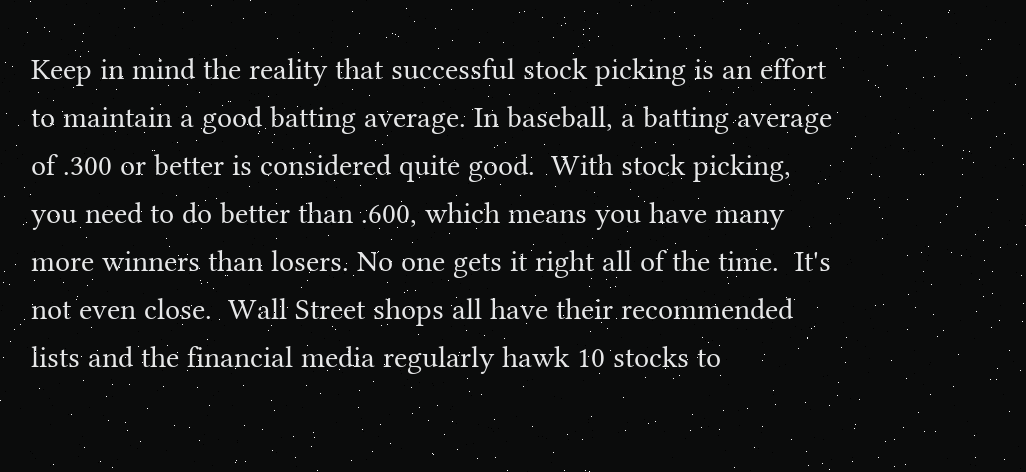Keep in mind the reality that successful stock picking is an effort to maintain a good batting average. In baseball, a batting average of .300 or better is considered quite good.  With stock picking, you need to do better than .600, which means you have many more winners than losers. No one gets it right all of the time.  It's not even close.  Wall Street shops all have their recommended lists and the financial media regularly hawk 10 stocks to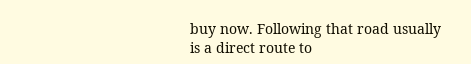buy now. Following that road usually is a direct route to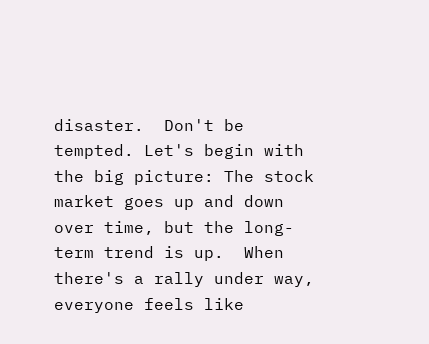disaster.  Don't be tempted. Let's begin with the big picture: The stock market goes up and down over time, but the long-term trend is up.  When there's a rally under way, everyone feels like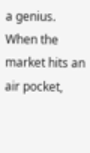a genius.  When the market hits an air pocket,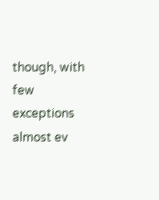though, with few exceptions almost ev